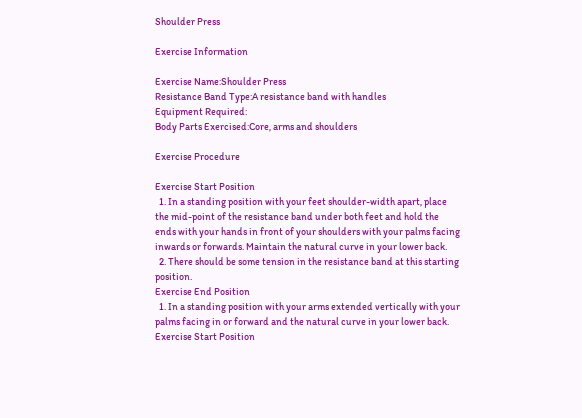Shoulder Press

Exercise Information

Exercise Name:Shoulder Press
Resistance Band Type:A resistance band with handles
Equipment Required:
Body Parts Exercised:Core, arms and shoulders

Exercise Procedure

Exercise Start Position
  1. In a standing position with your feet shoulder-width apart, place the mid-point of the resistance band under both feet and hold the ends with your hands in front of your shoulders with your palms facing inwards or forwards. Maintain the natural curve in your lower back.
  2. There should be some tension in the resistance band at this starting position.
Exercise End Position
  1. In a standing position with your arms extended vertically with your palms facing in or forward and the natural curve in your lower back.
Exercise Start Position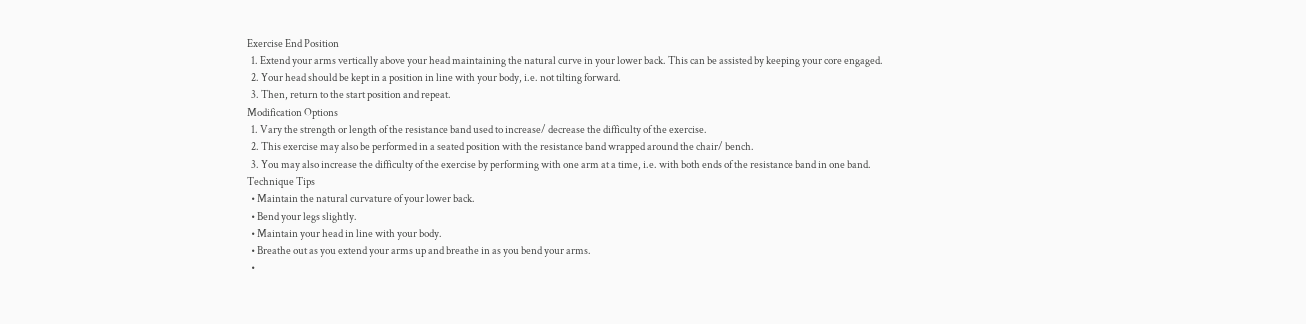Exercise End Position
  1. Extend your arms vertically above your head maintaining the natural curve in your lower back. This can be assisted by keeping your core engaged.
  2. Your head should be kept in a position in line with your body, i.e. not tilting forward.
  3. Then, return to the start position and repeat.
Modification Options
  1. Vary the strength or length of the resistance band used to increase/ decrease the difficulty of the exercise.
  2. This exercise may also be performed in a seated position with the resistance band wrapped around the chair/ bench.
  3. You may also increase the difficulty of the exercise by performing with one arm at a time, i.e. with both ends of the resistance band in one band.
Technique Tips
  • Maintain the natural curvature of your lower back.
  • Bend your legs slightly.
  • Maintain your head in line with your body.
  • Breathe out as you extend your arms up and breathe in as you bend your arms.
  •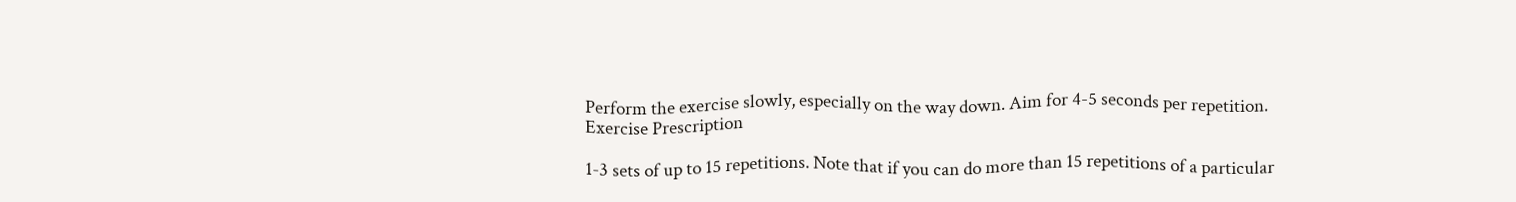Perform the exercise slowly, especially on the way down. Aim for 4-5 seconds per repetition.
Exercise Prescription

1-3 sets of up to 15 repetitions. Note that if you can do more than 15 repetitions of a particular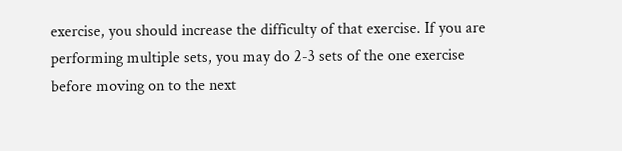exercise, you should increase the difficulty of that exercise. If you are performing multiple sets, you may do 2-3 sets of the one exercise before moving on to the next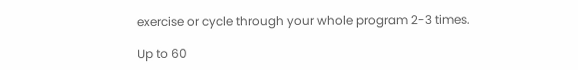exercise or cycle through your whole program 2-3 times.

Up to 60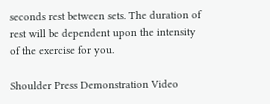seconds rest between sets. The duration of rest will be dependent upon the intensity of the exercise for you.

Shoulder Press Demonstration Video